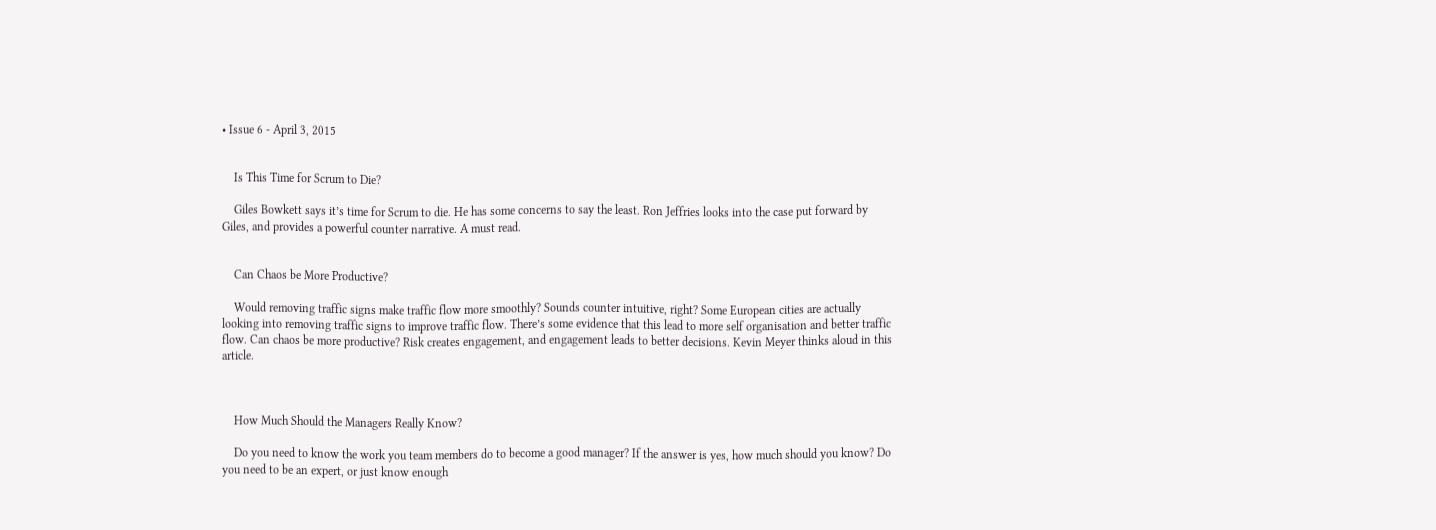• Issue 6 - April 3, 2015


    Is This Time for Scrum to Die?

    Giles Bowkett says it’s time for Scrum to die. He has some concerns to say the least. Ron Jeffries looks into the case put forward by Giles, and provides a powerful counter narrative. A must read.


    Can Chaos be More Productive?

    Would removing traffic signs make traffic flow more smoothly? Sounds counter intuitive, right? Some European cities are actually looking into removing traffic signs to improve traffic flow. There’s some evidence that this lead to more self organisation and better traffic flow. Can chaos be more productive? Risk creates engagement, and engagement leads to better decisions. Kevin Meyer thinks aloud in this article.



    How Much Should the Managers Really Know?

    Do you need to know the work you team members do to become a good manager? If the answer is yes, how much should you know? Do you need to be an expert, or just know enough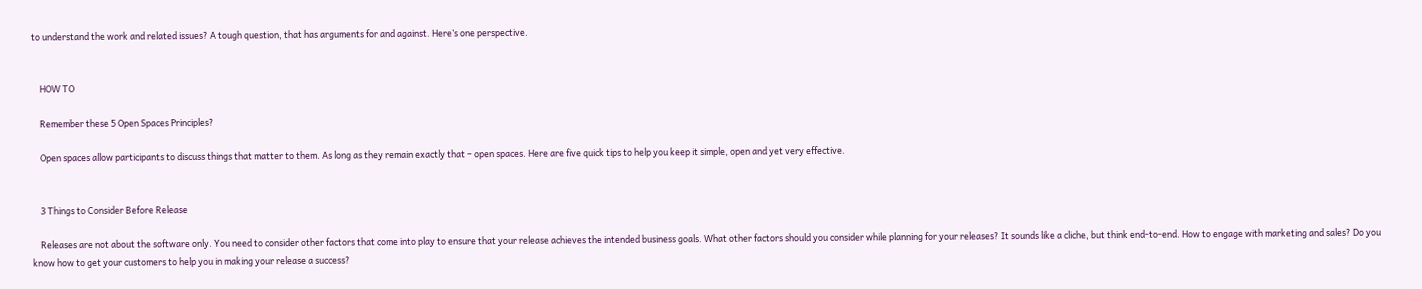to understand the work and related issues? A tough question, that has arguments for and against. Here’s one perspective.


    HOW TO

    Remember these 5 Open Spaces Principles?

    Open spaces allow participants to discuss things that matter to them. As long as they remain exactly that – open spaces. Here are five quick tips to help you keep it simple, open and yet very effective.


    3 Things to Consider Before Release

    Releases are not about the software only. You need to consider other factors that come into play to ensure that your release achieves the intended business goals. What other factors should you consider while planning for your releases? It sounds like a cliche, but think end-to-end. How to engage with marketing and sales? Do you know how to get your customers to help you in making your release a success?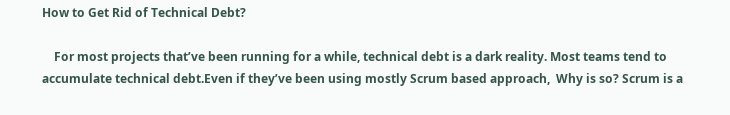How to Get Rid of Technical Debt?

    For most projects that’ve been running for a while, technical debt is a dark reality. Most teams tend to accumulate technical debt.Even if they’ve been using mostly Scrum based approach,  Why is so? Scrum is a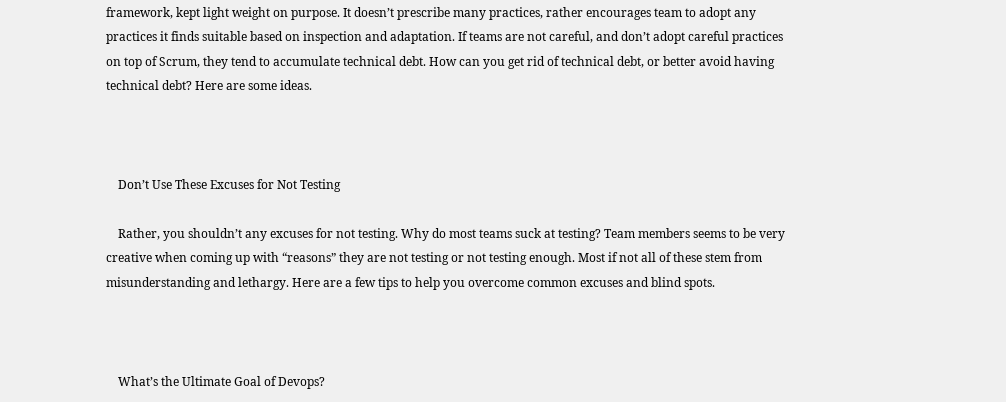framework, kept light weight on purpose. It doesn’t prescribe many practices, rather encourages team to adopt any practices it finds suitable based on inspection and adaptation. If teams are not careful, and don’t adopt careful practices on top of Scrum, they tend to accumulate technical debt. How can you get rid of technical debt, or better avoid having technical debt? Here are some ideas.



    Don’t Use These Excuses for Not Testing

    Rather, you shouldn’t any excuses for not testing. Why do most teams suck at testing? Team members seems to be very creative when coming up with “reasons” they are not testing or not testing enough. Most if not all of these stem from misunderstanding and lethargy. Here are a few tips to help you overcome common excuses and blind spots.



    What’s the Ultimate Goal of Devops?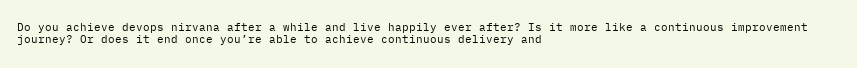Do you achieve devops nirvana after a while and live happily ever after? Is it more like a continuous improvement journey? Or does it end once you’re able to achieve continuous delivery and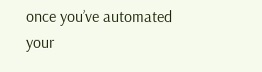once you’ve automated your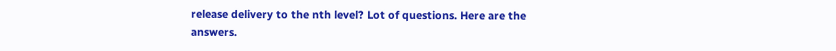release delivery to the nth level? Lot of questions. Here are the answers.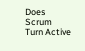Does Scrum Turn Active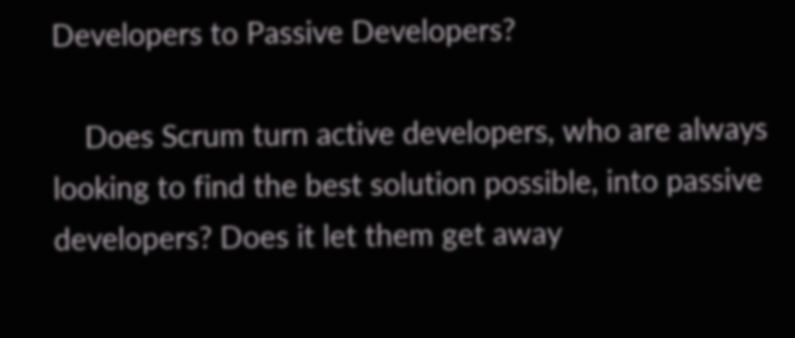Developers to Passive Developers?

    Does Scrum turn active developers, who are always looking to find the best solution possible, into passive developers? Does it let them get away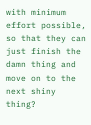with minimum effort possible, so that they can just finish the damn thing and move on to the next shiny thing?